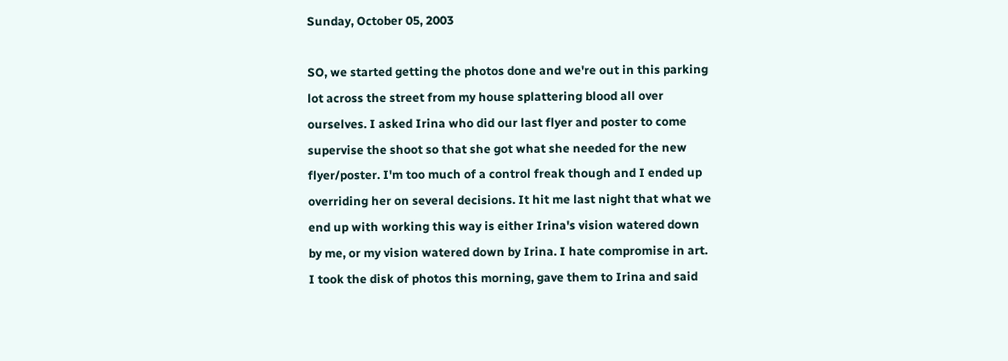Sunday, October 05, 2003

SO, we started getting the photos done and we're out in this parking lot across the street from my house splattering blood all over ourselves. I asked Irina who did our last flyer and poster to come supervise the shoot so that she got what she needed for the new flyer/poster. I'm too much of a control freak though and I ended up overriding her on several decisions. It hit me last night that what we end up with working this way is either Irina's vision watered down by me, or my vision watered down by Irina. I hate compromise in art. I took the disk of photos this morning, gave them to Irina and said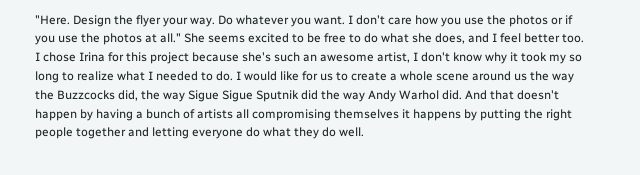"Here. Design the flyer your way. Do whatever you want. I don't care how you use the photos or if you use the photos at all." She seems excited to be free to do what she does, and I feel better too. I chose Irina for this project because she's such an awesome artist, I don't know why it took my so long to realize what I needed to do. I would like for us to create a whole scene around us the way the Buzzcocks did, the way Sigue Sigue Sputnik did the way Andy Warhol did. And that doesn't happen by having a bunch of artists all compromising themselves it happens by putting the right people together and letting everyone do what they do well.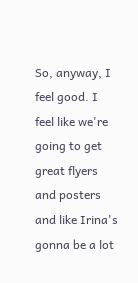So, anyway, I feel good. I feel like we're going to get great flyers and posters and like Irina's gonna be a lot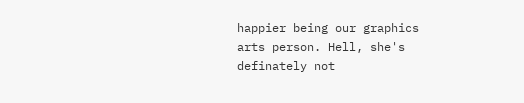happier being our graphics arts person. Hell, she's definately not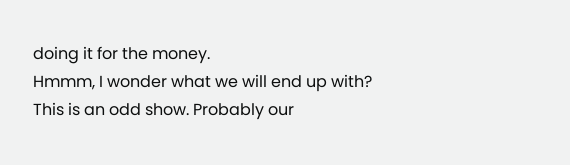doing it for the money.
Hmmm, I wonder what we will end up with?
This is an odd show. Probably our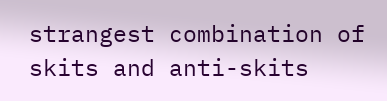strangest combination of skits and anti-skits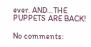ever. AND...THE PUPPETS ARE BACK!

No comments: